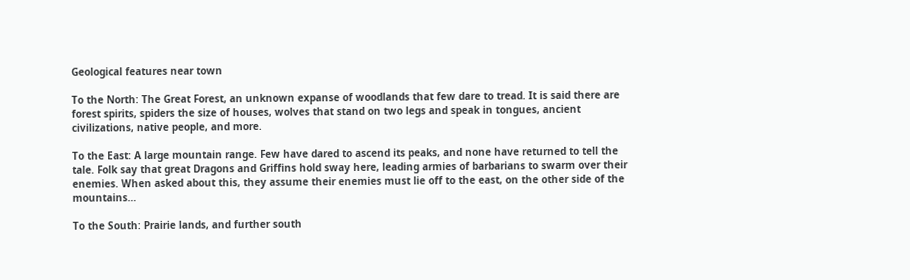Geological features near town

To the North: The Great Forest, an unknown expanse of woodlands that few dare to tread. It is said there are forest spirits, spiders the size of houses, wolves that stand on two legs and speak in tongues, ancient civilizations, native people, and more.

To the East: A large mountain range. Few have dared to ascend its peaks, and none have returned to tell the tale. Folk say that great Dragons and Griffins hold sway here, leading armies of barbarians to swarm over their enemies. When asked about this, they assume their enemies must lie off to the east, on the other side of the mountains…

To the South: Prairie lands, and further south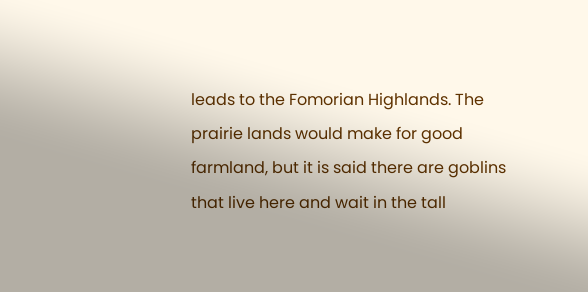leads to the Fomorian Highlands. The prairie lands would make for good farmland, but it is said there are goblins that live here and wait in the tall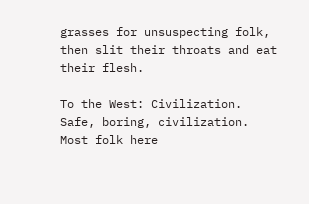grasses for unsuspecting folk, then slit their throats and eat their flesh.

To the West: Civilization. Safe, boring, civilization. Most folk here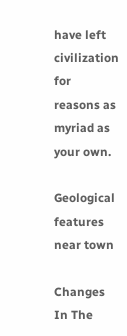have left civilization for reasons as myriad as your own.

Geological features near town

Changes In The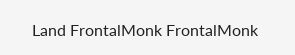Land FrontalMonk FrontalMonk